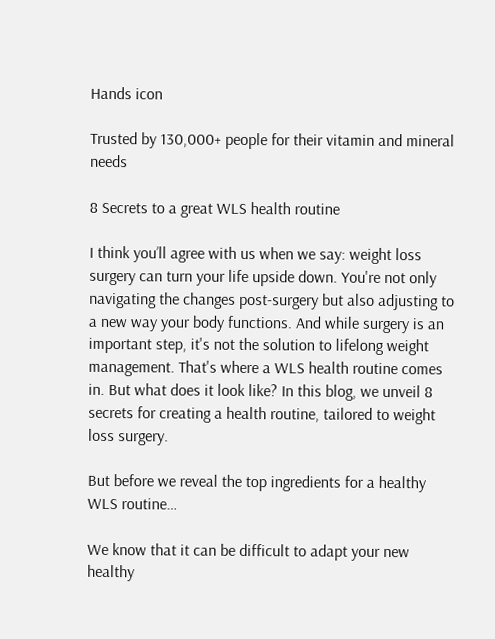Hands icon

Trusted by 130,000+ people for their vitamin and mineral needs

8 Secrets to a great WLS health routine

I think you’ll agree with us when we say: weight loss surgery can turn your life upside down. You're not only navigating the changes post-surgery but also adjusting to a new way your body functions. And while surgery is an important step, it's not the solution to lifelong weight management. That's where a WLS health routine comes in. But what does it look like? In this blog, we unveil 8 secrets for creating a health routine, tailored to weight loss surgery.

But before we reveal the top ingredients for a healthy WLS routine…

We know that it can be difficult to adapt your new healthy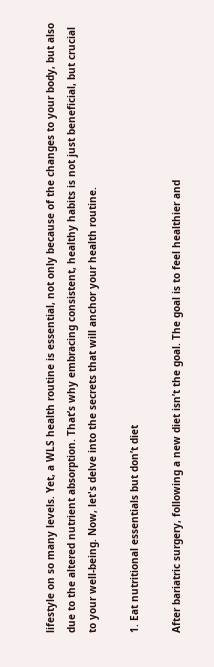lifestyle on so many levels. Yet, a WLS health routine is essential, not only because of the changes to your body, but also due to the altered nutrient absorption. That’s why embracing consistent, healthy habits is not just beneficial, but crucial to your well-being. Now, let's delve into the secrets that will anchor your health routine.

1. Eat nutritional essentials but don’t diet

After bariatric surgery, following a new diet isn’t the goal. The goal is to feel healthier and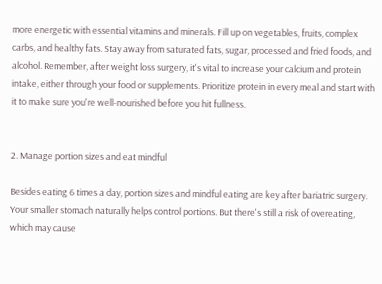more energetic with essential vitamins and minerals. Fill up on vegetables, fruits, complex carbs, and healthy fats. Stay away from saturated fats, sugar, processed and fried foods, and alcohol. Remember, after weight loss surgery, it's vital to increase your calcium and protein intake, either through your food or supplements. Prioritize protein in every meal and start with it to make sure you're well-nourished before you hit fullness.


2. Manage portion sizes and eat mindful

Besides eating 6 times a day, portion sizes and mindful eating are key after bariatric surgery. Your smaller stomach naturally helps control portions. But there's still a risk of overeating, which may cause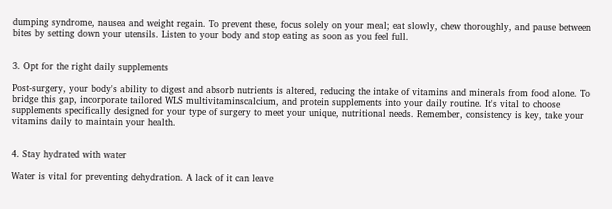dumping syndrome, nausea and weight regain. To prevent these, focus solely on your meal; eat slowly, chew thoroughly, and pause between bites by setting down your utensils. Listen to your body and stop eating as soon as you feel full.


3. Opt for the right daily supplements

Post-surgery, your body's ability to digest and absorb nutrients is altered, reducing the intake of vitamins and minerals from food alone. To bridge this gap, incorporate tailored WLS multivitaminscalcium, and protein supplements into your daily routine. It's vital to choose supplements specifically designed for your type of surgery to meet your unique, nutritional needs. Remember, consistency is key, take your vitamins daily to maintain your health.


4. Stay hydrated with water

Water is vital for preventing dehydration. A lack of it can leave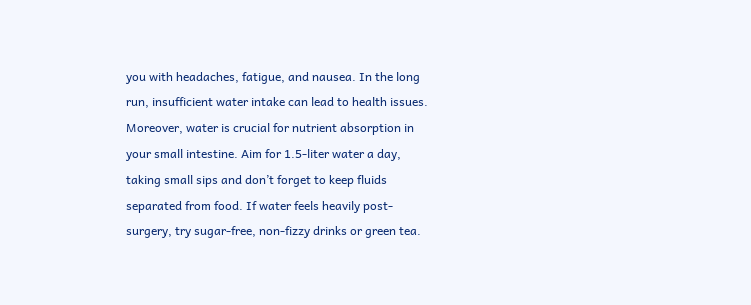you with headaches, fatigue, and nausea. In the long run, insufficient water intake can lead to health issues. Moreover, water is crucial for nutrient absorption in your small intestine. Aim for 1.5-liter water a day, taking small sips and don’t forget to keep fluids separated from food. If water feels heavily post-surgery, try sugar-free, non-fizzy drinks or green tea.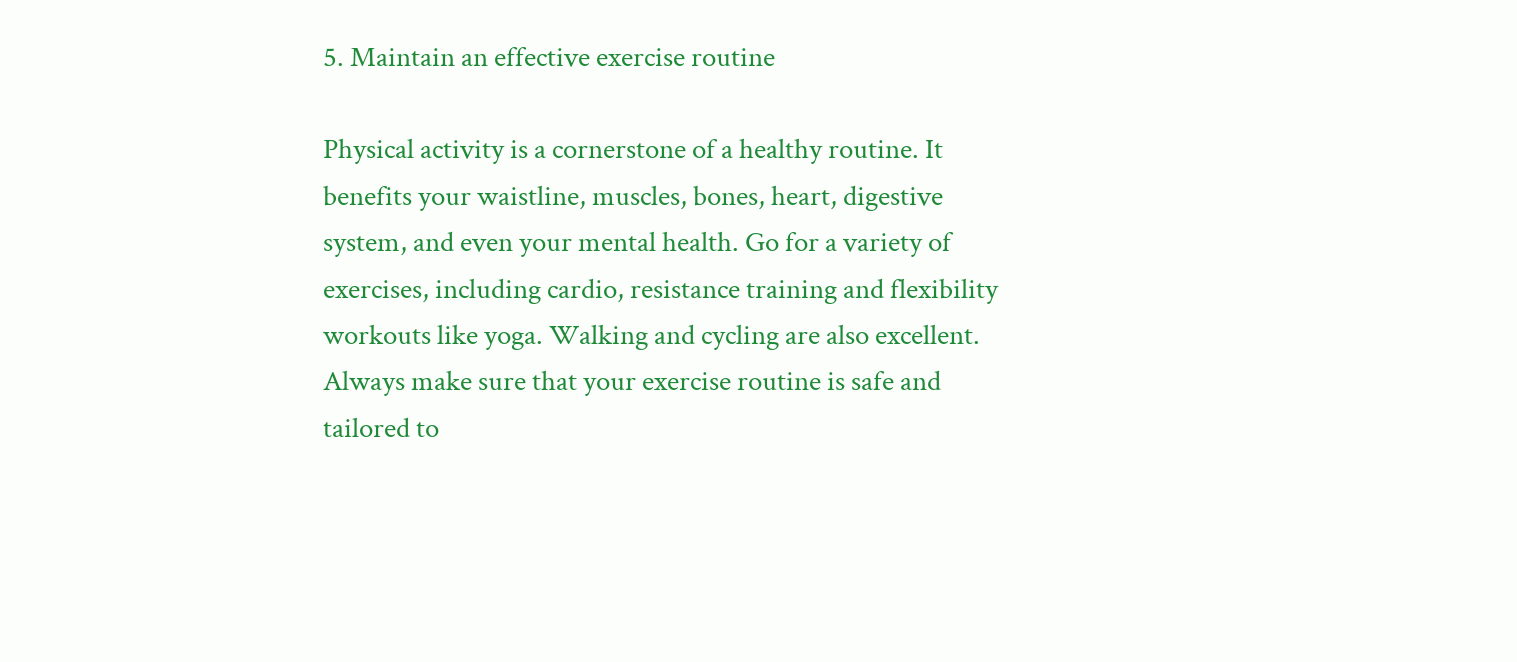5. Maintain an effective exercise routine

Physical activity is a cornerstone of a healthy routine. It benefits your waistline, muscles, bones, heart, digestive system, and even your mental health. Go for a variety of exercises, including cardio, resistance training and flexibility workouts like yoga. Walking and cycling are also excellent. Always make sure that your exercise routine is safe and tailored to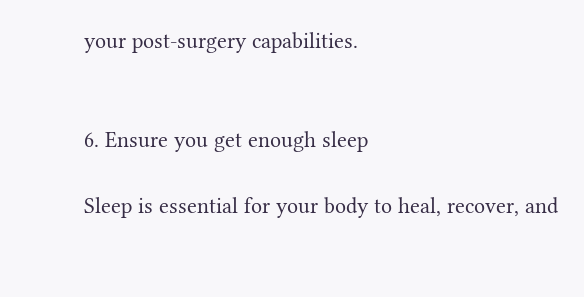your post-surgery capabilities.


6. Ensure you get enough sleep

Sleep is essential for your body to heal, recover, and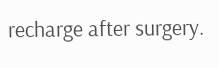recharge after surgery.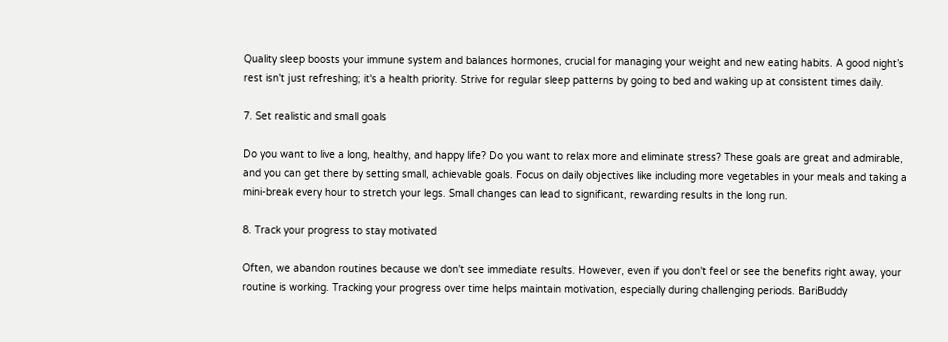Quality sleep boosts your immune system and balances hormones, crucial for managing your weight and new eating habits. A good night’s rest isn't just refreshing; it's a health priority. Strive for regular sleep patterns by going to bed and waking up at consistent times daily.

7. Set realistic and small goals

Do you want to live a long, healthy, and happy life? Do you want to relax more and eliminate stress? These goals are great and admirable, and you can get there by setting small, achievable goals. Focus on daily objectives like including more vegetables in your meals and taking a mini-break every hour to stretch your legs. Small changes can lead to significant, rewarding results in the long run.

8. Track your progress to stay motivated

Often, we abandon routines because we don't see immediate results. However, even if you don't feel or see the benefits right away, your routine is working. Tracking your progress over time helps maintain motivation, especially during challenging periods. BariBuddy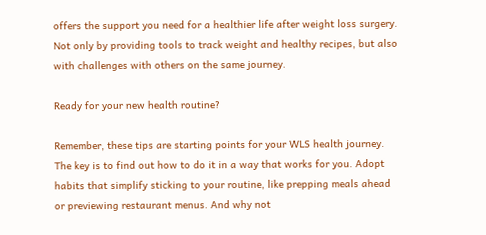offers the support you need for a healthier life after weight loss surgery. Not only by providing tools to track weight and healthy recipes, but also with challenges with others on the same journey.

Ready for your new health routine?

Remember, these tips are starting points for your WLS health journey. The key is to find out how to do it in a way that works for you. Adopt habits that simplify sticking to your routine, like prepping meals ahead or previewing restaurant menus. And why not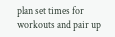plan set times for workouts and pair up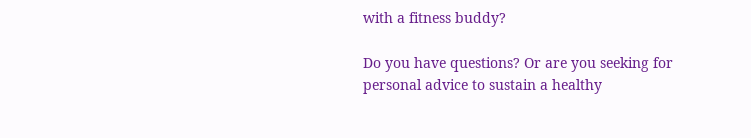with a fitness buddy?

Do you have questions? Or are you seeking for personal advice to sustain a healthy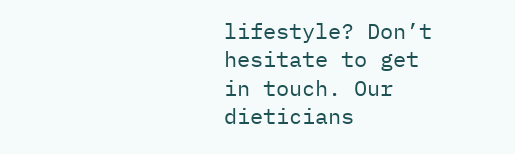lifestyle? Don’t hesitate to get in touch. Our dieticians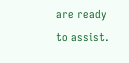are ready to assist.